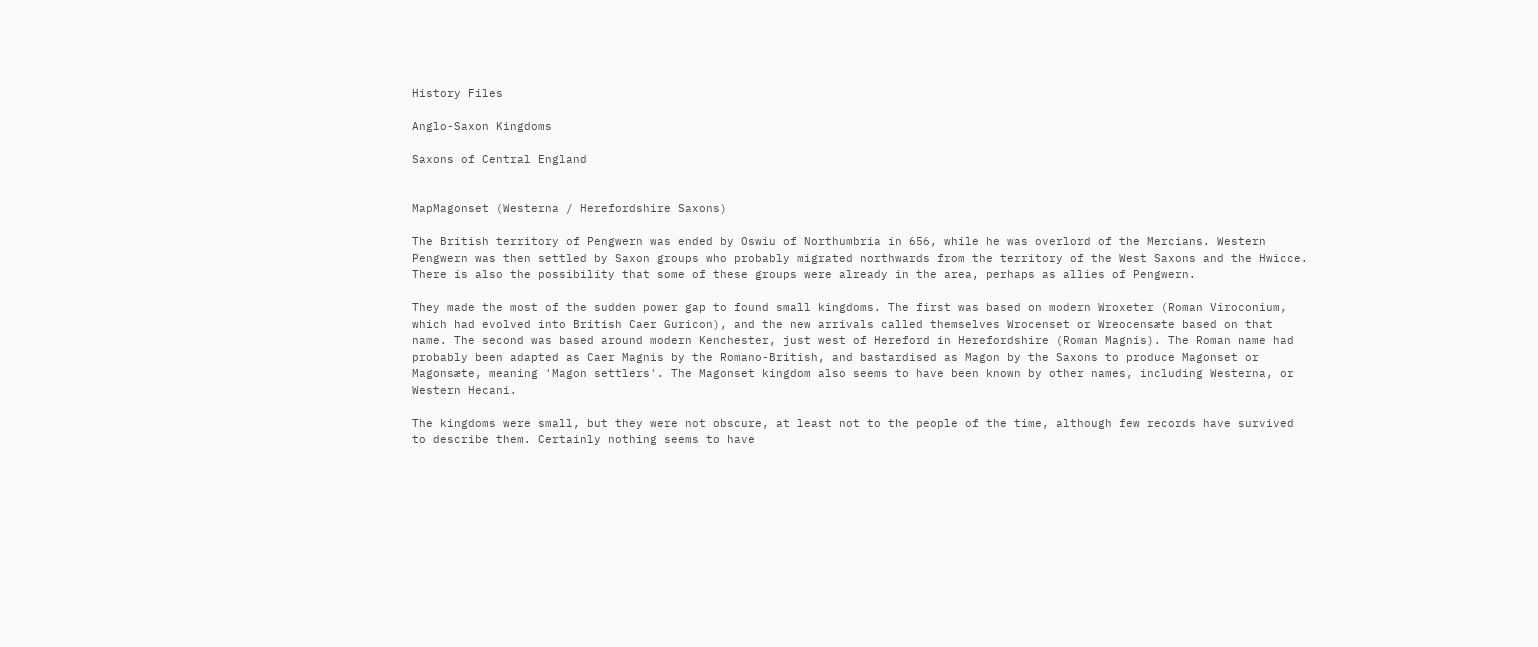History Files

Anglo-Saxon Kingdoms

Saxons of Central England


MapMagonset (Westerna / Herefordshire Saxons)

The British territory of Pengwern was ended by Oswiu of Northumbria in 656, while he was overlord of the Mercians. Western Pengwern was then settled by Saxon groups who probably migrated northwards from the territory of the West Saxons and the Hwicce. There is also the possibility that some of these groups were already in the area, perhaps as allies of Pengwern.

They made the most of the sudden power gap to found small kingdoms. The first was based on modern Wroxeter (Roman Viroconium, which had evolved into British Caer Guricon), and the new arrivals called themselves Wrocenset or Wreocensæte based on that name. The second was based around modern Kenchester, just west of Hereford in Herefordshire (Roman Magnis). The Roman name had probably been adapted as Caer Magnis by the Romano-British, and bastardised as Magon by the Saxons to produce Magonset or Magonsæte, meaning 'Magon settlers'. The Magonset kingdom also seems to have been known by other names, including Westerna, or Western Hecani.

The kingdoms were small, but they were not obscure, at least not to the people of the time, although few records have survived to describe them. Certainly nothing seems to have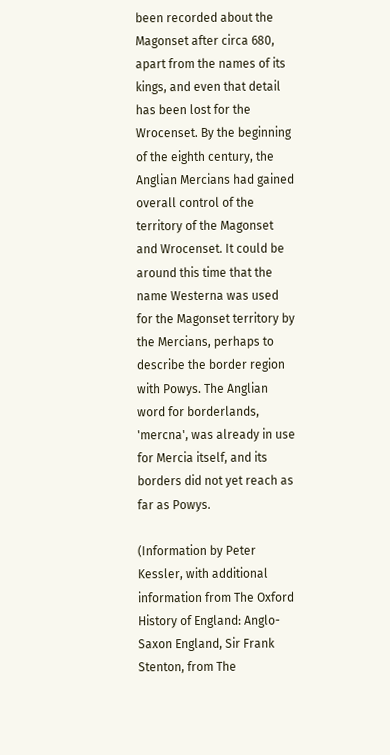been recorded about the Magonset after circa 680, apart from the names of its kings, and even that detail has been lost for the Wrocenset. By the beginning of the eighth century, the Anglian Mercians had gained overall control of the territory of the Magonset and Wrocenset. It could be around this time that the name Westerna was used for the Magonset territory by the Mercians, perhaps to describe the border region with Powys. The Anglian word for borderlands, 'mercna', was already in use for Mercia itself, and its borders did not yet reach as far as Powys.

(Information by Peter Kessler, with additional information from The Oxford History of England: Anglo-Saxon England, Sir Frank Stenton, from The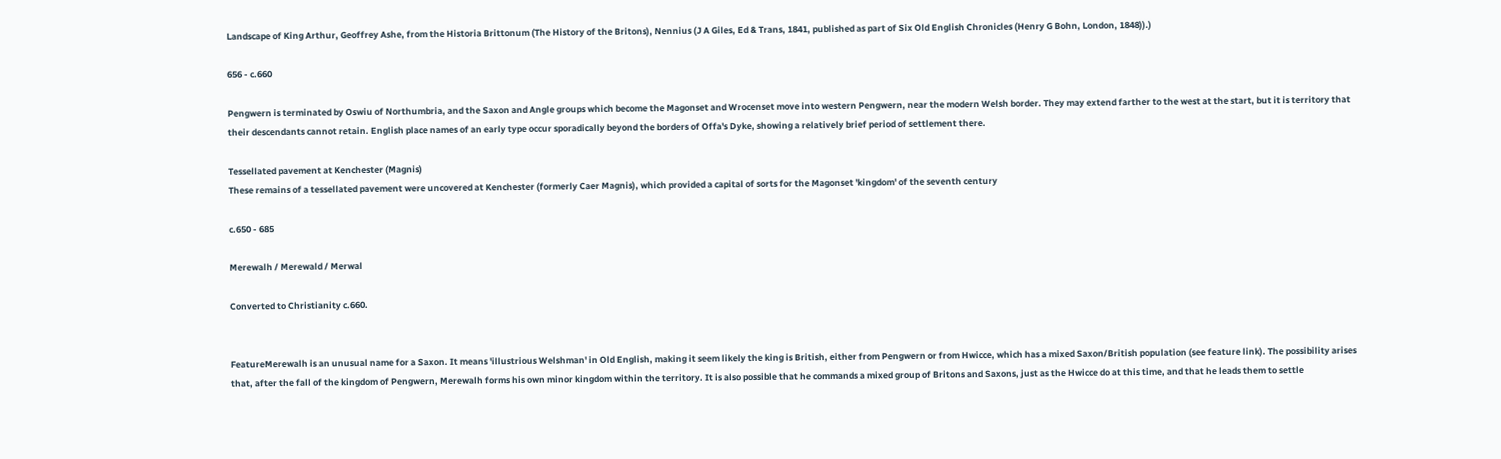Landscape of King Arthur, Geoffrey Ashe, from the Historia Brittonum (The History of the Britons), Nennius (J A Giles, Ed & Trans, 1841, published as part of Six Old English Chronicles (Henry G Bohn, London, 1848)).)

656 - c.660

Pengwern is terminated by Oswiu of Northumbria, and the Saxon and Angle groups which become the Magonset and Wrocenset move into western Pengwern, near the modern Welsh border. They may extend farther to the west at the start, but it is territory that their descendants cannot retain. English place names of an early type occur sporadically beyond the borders of Offa's Dyke, showing a relatively brief period of settlement there.

Tessellated pavement at Kenchester (Magnis)
These remains of a tessellated pavement were uncovered at Kenchester (formerly Caer Magnis), which provided a capital of sorts for the Magonset 'kingdom' of the seventh century

c.650 - 685

Merewalh / Merewald / Merwal

Converted to Christianity c.660.


FeatureMerewalh is an unusual name for a Saxon. It means 'illustrious Welshman' in Old English, making it seem likely the king is British, either from Pengwern or from Hwicce, which has a mixed Saxon/British population (see feature link). The possibility arises that, after the fall of the kingdom of Pengwern, Merewalh forms his own minor kingdom within the territory. It is also possible that he commands a mixed group of Britons and Saxons, just as the Hwicce do at this time, and that he leads them to settle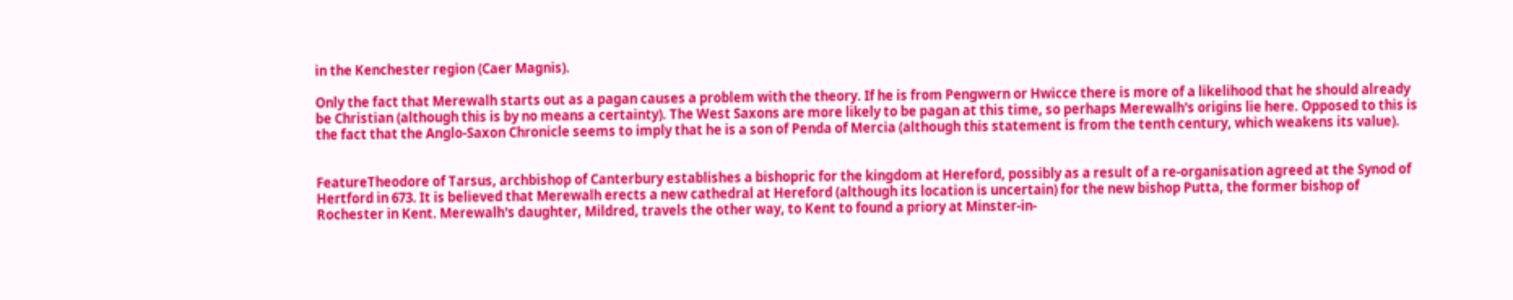in the Kenchester region (Caer Magnis).

Only the fact that Merewalh starts out as a pagan causes a problem with the theory. If he is from Pengwern or Hwicce there is more of a likelihood that he should already be Christian (although this is by no means a certainty). The West Saxons are more likely to be pagan at this time, so perhaps Merewalh's origins lie here. Opposed to this is the fact that the Anglo-Saxon Chronicle seems to imply that he is a son of Penda of Mercia (although this statement is from the tenth century, which weakens its value).


FeatureTheodore of Tarsus, archbishop of Canterbury establishes a bishopric for the kingdom at Hereford, possibly as a result of a re-organisation agreed at the Synod of Hertford in 673. It is believed that Merewalh erects a new cathedral at Hereford (although its location is uncertain) for the new bishop Putta, the former bishop of Rochester in Kent. Merewalh's daughter, Mildred, travels the other way, to Kent to found a priory at Minster-in-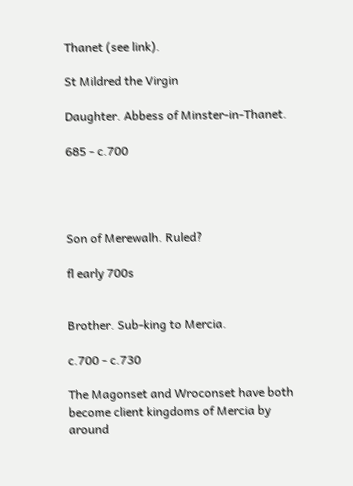Thanet (see link).

St Mildred the Virgin

Daughter. Abbess of Minster-in-Thanet.

685 - c.700




Son of Merewalh. Ruled?

fl early 700s


Brother. Sub-king to Mercia.

c.700 - c.730

The Magonset and Wroconset have both become client kingdoms of Mercia by around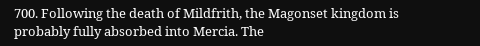700. Following the death of Mildfrith, the Magonset kingdom is probably fully absorbed into Mercia. The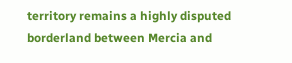territory remains a highly disputed borderland between Mercia and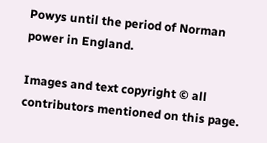Powys until the period of Norman power in England.

Images and text copyright © all contributors mentioned on this page.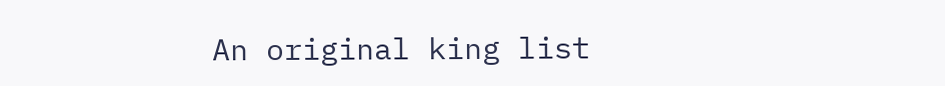An original king list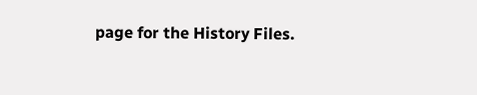page for the History Files.